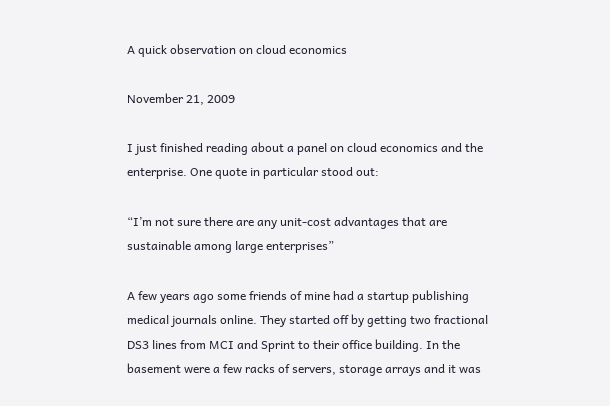A quick observation on cloud economics

November 21, 2009

I just finished reading about a panel on cloud economics and the enterprise. One quote in particular stood out:

“I’m not sure there are any unit-cost advantages that are sustainable among large enterprises”

A few years ago some friends of mine had a startup publishing medical journals online. They started off by getting two fractional DS3 lines from MCI and Sprint to their office building. In the basement were a few racks of servers, storage arrays and it was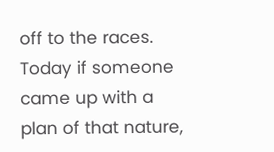off to the races. Today if someone came up with a plan of that nature,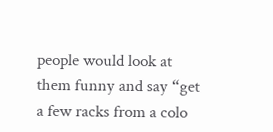people would look at them funny and say “get a few racks from a colo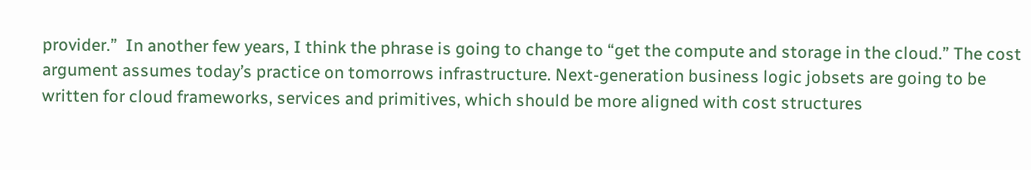provider.”  In another few years, I think the phrase is going to change to “get the compute and storage in the cloud.” The cost argument assumes today’s practice on tomorrows infrastructure. Next-generation business logic jobsets are going to be written for cloud frameworks, services and primitives, which should be more aligned with cost structures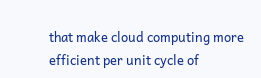that make cloud computing more efficient per unit cycle of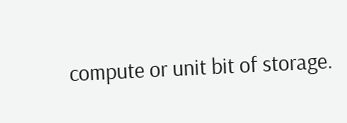compute or unit bit of storage.